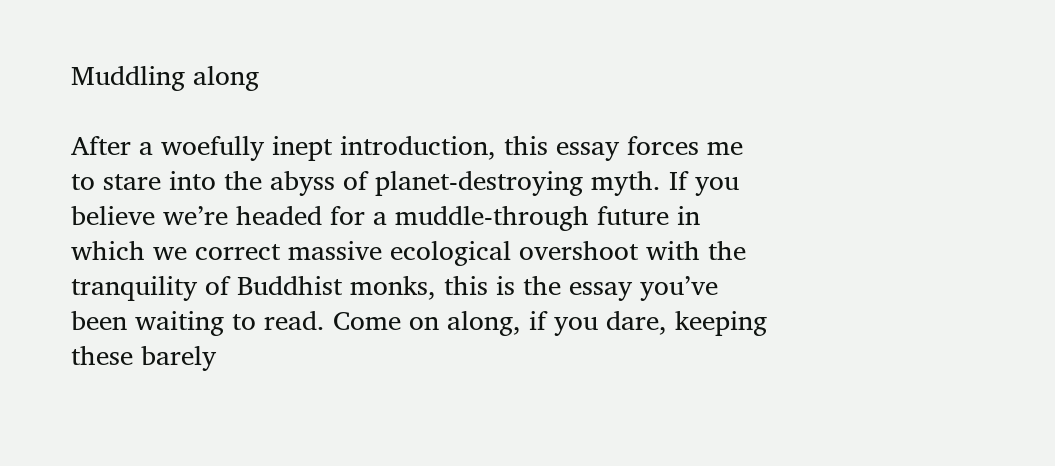Muddling along

After a woefully inept introduction, this essay forces me to stare into the abyss of planet-destroying myth. If you believe we’re headed for a muddle-through future in which we correct massive ecological overshoot with the tranquility of Buddhist monks, this is the essay you’ve been waiting to read. Come on along, if you dare, keeping these barely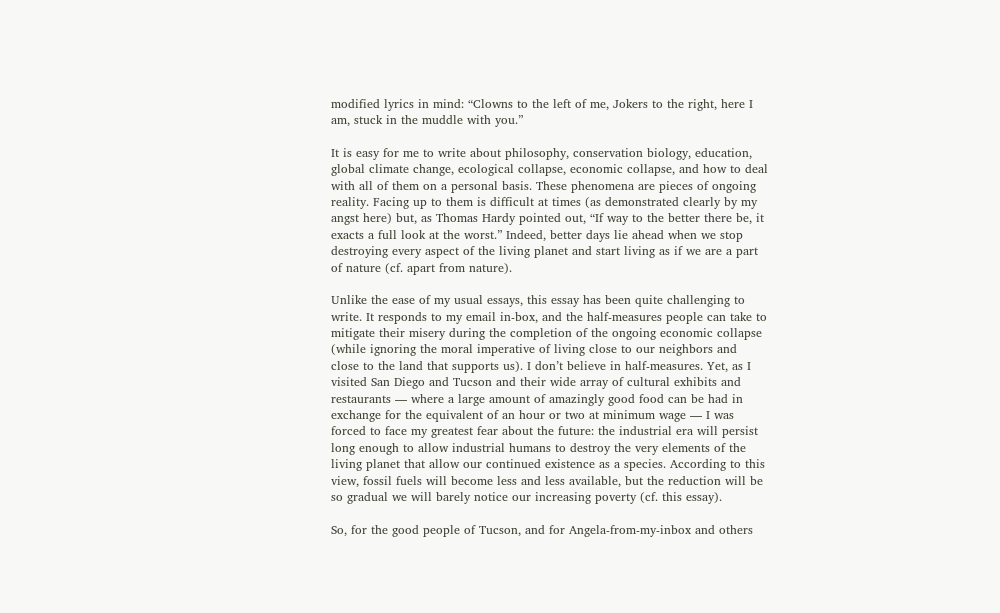modified lyrics in mind: “Clowns to the left of me, Jokers to the right, here I am, stuck in the muddle with you.”

It is easy for me to write about philosophy, conservation biology, education, global climate change, ecological collapse, economic collapse, and how to deal with all of them on a personal basis. These phenomena are pieces of ongoing reality. Facing up to them is difficult at times (as demonstrated clearly by my angst here) but, as Thomas Hardy pointed out, “If way to the better there be, it exacts a full look at the worst.” Indeed, better days lie ahead when we stop destroying every aspect of the living planet and start living as if we are a part of nature (cf. apart from nature).

Unlike the ease of my usual essays, this essay has been quite challenging to write. It responds to my email in-box, and the half-measures people can take to mitigate their misery during the completion of the ongoing economic collapse (while ignoring the moral imperative of living close to our neighbors and close to the land that supports us). I don’t believe in half-measures. Yet, as I visited San Diego and Tucson and their wide array of cultural exhibits and restaurants — where a large amount of amazingly good food can be had in exchange for the equivalent of an hour or two at minimum wage — I was forced to face my greatest fear about the future: the industrial era will persist long enough to allow industrial humans to destroy the very elements of the living planet that allow our continued existence as a species. According to this view, fossil fuels will become less and less available, but the reduction will be so gradual we will barely notice our increasing poverty (cf. this essay).

So, for the good people of Tucson, and for Angela-from-my-inbox and others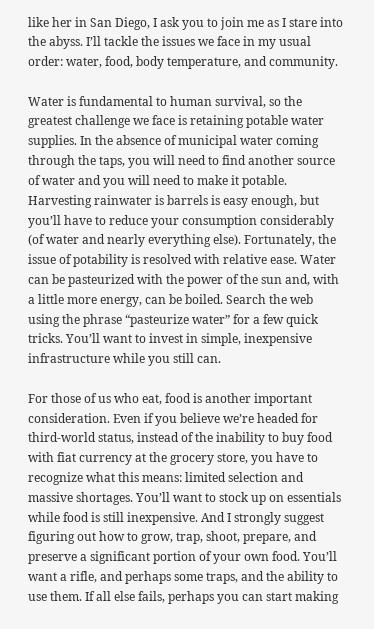like her in San Diego, I ask you to join me as I stare into the abyss. I’ll tackle the issues we face in my usual order: water, food, body temperature, and community.

Water is fundamental to human survival, so the greatest challenge we face is retaining potable water supplies. In the absence of municipal water coming through the taps, you will need to find another source of water and you will need to make it potable. Harvesting rainwater is barrels is easy enough, but you’ll have to reduce your consumption considerably (of water and nearly everything else). Fortunately, the issue of potability is resolved with relative ease. Water can be pasteurized with the power of the sun and, with a little more energy, can be boiled. Search the web using the phrase “pasteurize water” for a few quick tricks. You’ll want to invest in simple, inexpensive infrastructure while you still can.

For those of us who eat, food is another important consideration. Even if you believe we’re headed for third-world status, instead of the inability to buy food with fiat currency at the grocery store, you have to recognize what this means: limited selection and massive shortages. You’ll want to stock up on essentials while food is still inexpensive. And I strongly suggest figuring out how to grow, trap, shoot, prepare, and preserve a significant portion of your own food. You’ll want a rifle, and perhaps some traps, and the ability to use them. If all else fails, perhaps you can start making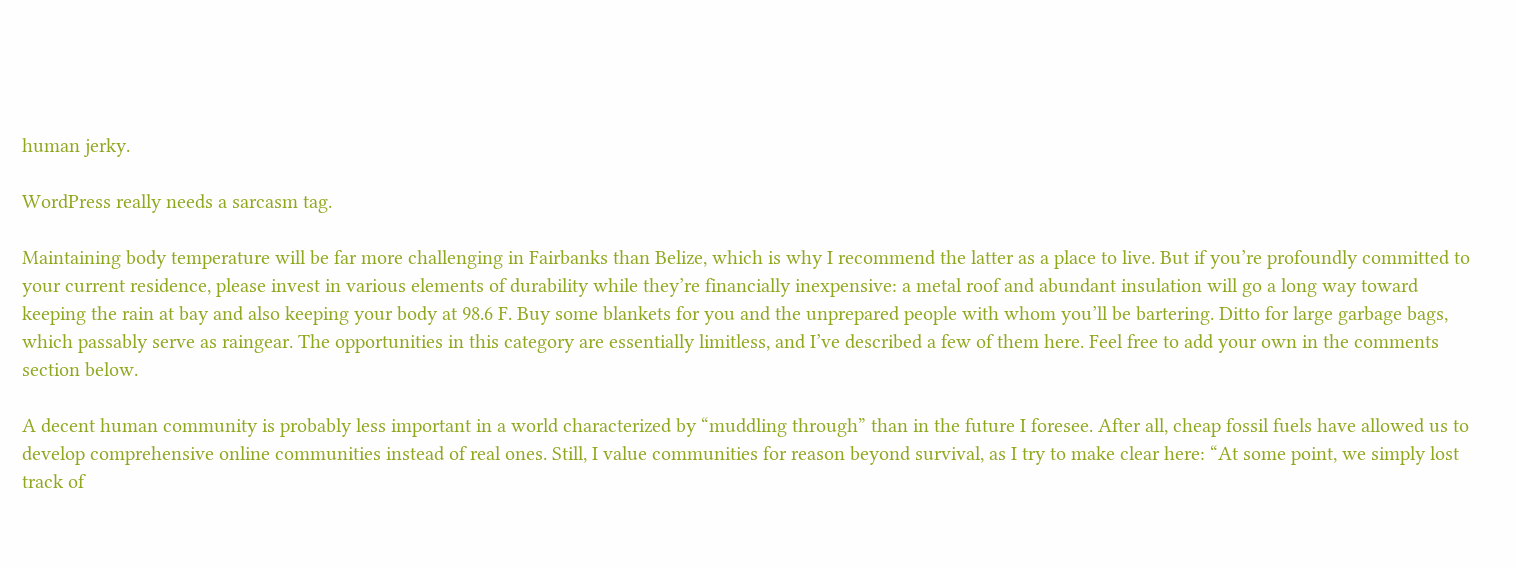human jerky.

WordPress really needs a sarcasm tag.

Maintaining body temperature will be far more challenging in Fairbanks than Belize, which is why I recommend the latter as a place to live. But if you’re profoundly committed to your current residence, please invest in various elements of durability while they’re financially inexpensive: a metal roof and abundant insulation will go a long way toward keeping the rain at bay and also keeping your body at 98.6 F. Buy some blankets for you and the unprepared people with whom you’ll be bartering. Ditto for large garbage bags, which passably serve as raingear. The opportunities in this category are essentially limitless, and I’ve described a few of them here. Feel free to add your own in the comments section below.

A decent human community is probably less important in a world characterized by “muddling through” than in the future I foresee. After all, cheap fossil fuels have allowed us to develop comprehensive online communities instead of real ones. Still, I value communities for reason beyond survival, as I try to make clear here: “At some point, we simply lost track of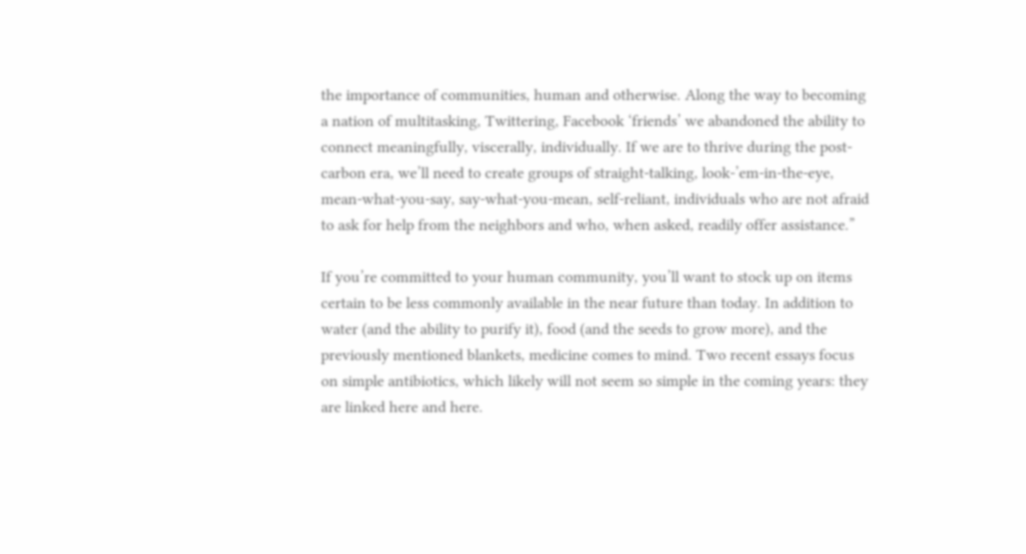the importance of communities, human and otherwise. Along the way to becoming a nation of multitasking, Twittering, Facebook ‘friends’ we abandoned the ability to connect meaningfully, viscerally, individually. If we are to thrive during the post-carbon era, we’ll need to create groups of straight-talking, look-’em-in-the-eye, mean-what-you-say, say-what-you-mean, self-reliant, individuals who are not afraid to ask for help from the neighbors and who, when asked, readily offer assistance.”

If you’re committed to your human community, you’ll want to stock up on items certain to be less commonly available in the near future than today. In addition to water (and the ability to purify it), food (and the seeds to grow more), and the previously mentioned blankets, medicine comes to mind. Two recent essays focus on simple antibiotics, which likely will not seem so simple in the coming years: they are linked here and here.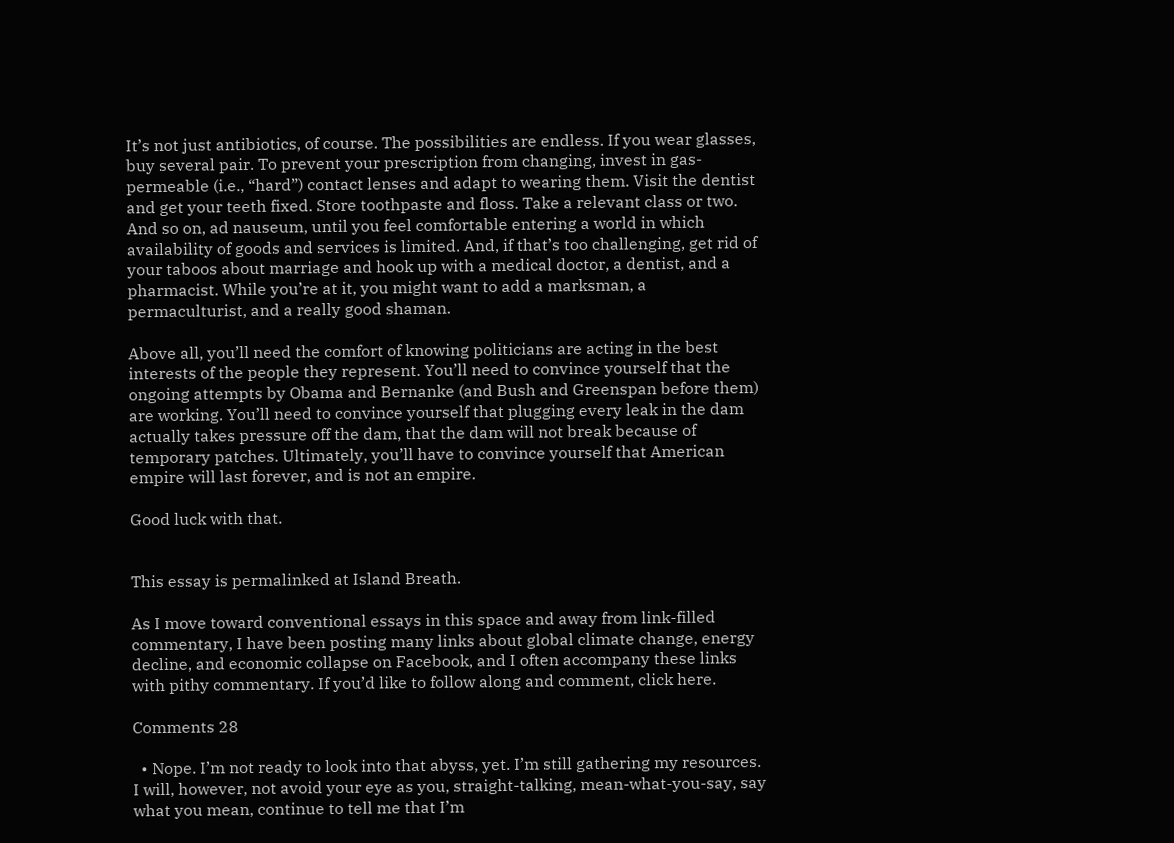It’s not just antibiotics, of course. The possibilities are endless. If you wear glasses, buy several pair. To prevent your prescription from changing, invest in gas-permeable (i.e., “hard”) contact lenses and adapt to wearing them. Visit the dentist and get your teeth fixed. Store toothpaste and floss. Take a relevant class or two. And so on, ad nauseum, until you feel comfortable entering a world in which availability of goods and services is limited. And, if that’s too challenging, get rid of your taboos about marriage and hook up with a medical doctor, a dentist, and a pharmacist. While you’re at it, you might want to add a marksman, a permaculturist, and a really good shaman.

Above all, you’ll need the comfort of knowing politicians are acting in the best interests of the people they represent. You’ll need to convince yourself that the ongoing attempts by Obama and Bernanke (and Bush and Greenspan before them) are working. You’ll need to convince yourself that plugging every leak in the dam actually takes pressure off the dam, that the dam will not break because of temporary patches. Ultimately, you’ll have to convince yourself that American empire will last forever, and is not an empire.

Good luck with that.


This essay is permalinked at Island Breath.

As I move toward conventional essays in this space and away from link-filled commentary, I have been posting many links about global climate change, energy decline, and economic collapse on Facebook, and I often accompany these links with pithy commentary. If you’d like to follow along and comment, click here.

Comments 28

  • Nope. I’m not ready to look into that abyss, yet. I’m still gathering my resources. I will, however, not avoid your eye as you, straight-talking, mean-what-you-say, say what you mean, continue to tell me that I’m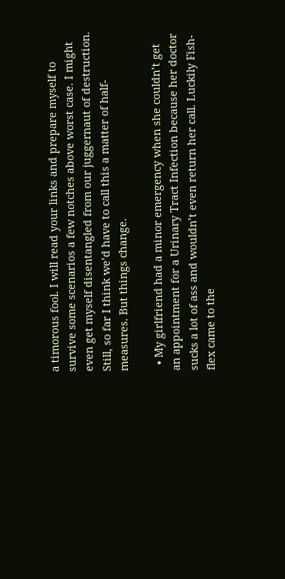a timorous fool. I will read your links and prepare myself to survive some scenarios a few notches above worst case. I might even get myself disentangled from our juggernaut of destruction. Still, so far I think we’d have to call this a matter of half-measures. But things change.

  • My girlfriend had a minor emergency when she couldn’t get an appointment for a Urinary Tract Infection because her doctor sucks a lot of ass and wouldn’t even return her call. Luckily Fish-flex came to the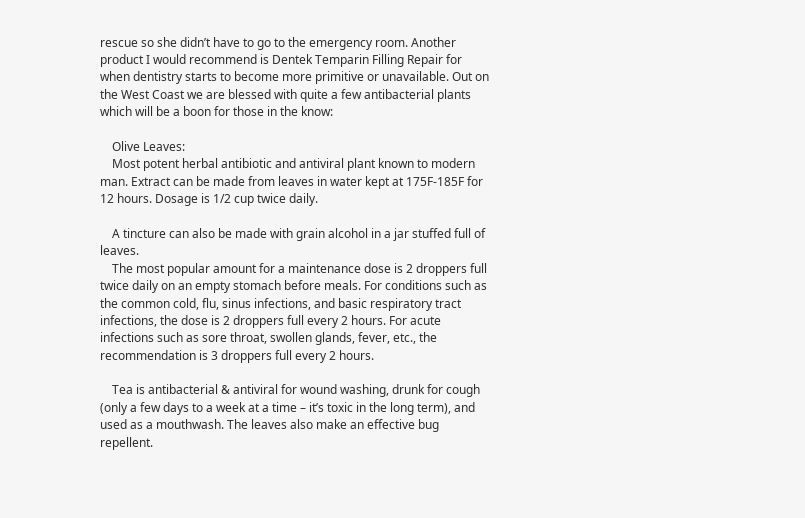rescue so she didn’t have to go to the emergency room. Another product I would recommend is Dentek Temparin Filling Repair for when dentistry starts to become more primitive or unavailable. Out on the West Coast we are blessed with quite a few antibacterial plants which will be a boon for those in the know:

    Olive Leaves:
    Most potent herbal antibiotic and antiviral plant known to modern man. Extract can be made from leaves in water kept at 175F-185F for 12 hours. Dosage is 1/2 cup twice daily.

    A tincture can also be made with grain alcohol in a jar stuffed full of leaves.
    The most popular amount for a maintenance dose is 2 droppers full twice daily on an empty stomach before meals. For conditions such as the common cold, flu, sinus infections, and basic respiratory tract infections, the dose is 2 droppers full every 2 hours. For acute infections such as sore throat, swollen glands, fever, etc., the recommendation is 3 droppers full every 2 hours.

    Tea is antibacterial & antiviral for wound washing, drunk for cough (only a few days to a week at a time – it’s toxic in the long term), and used as a mouthwash. The leaves also make an effective bug repellent.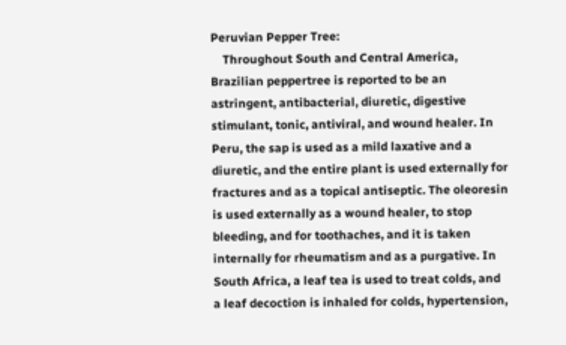Peruvian Pepper Tree:
    Throughout South and Central America, Brazilian peppertree is reported to be an astringent, antibacterial, diuretic, digestive stimulant, tonic, antiviral, and wound healer. In Peru, the sap is used as a mild laxative and a diuretic, and the entire plant is used externally for fractures and as a topical antiseptic. The oleoresin is used externally as a wound healer, to stop bleeding, and for toothaches, and it is taken internally for rheumatism and as a purgative. In South Africa, a leaf tea is used to treat colds, and a leaf decoction is inhaled for colds, hypertension,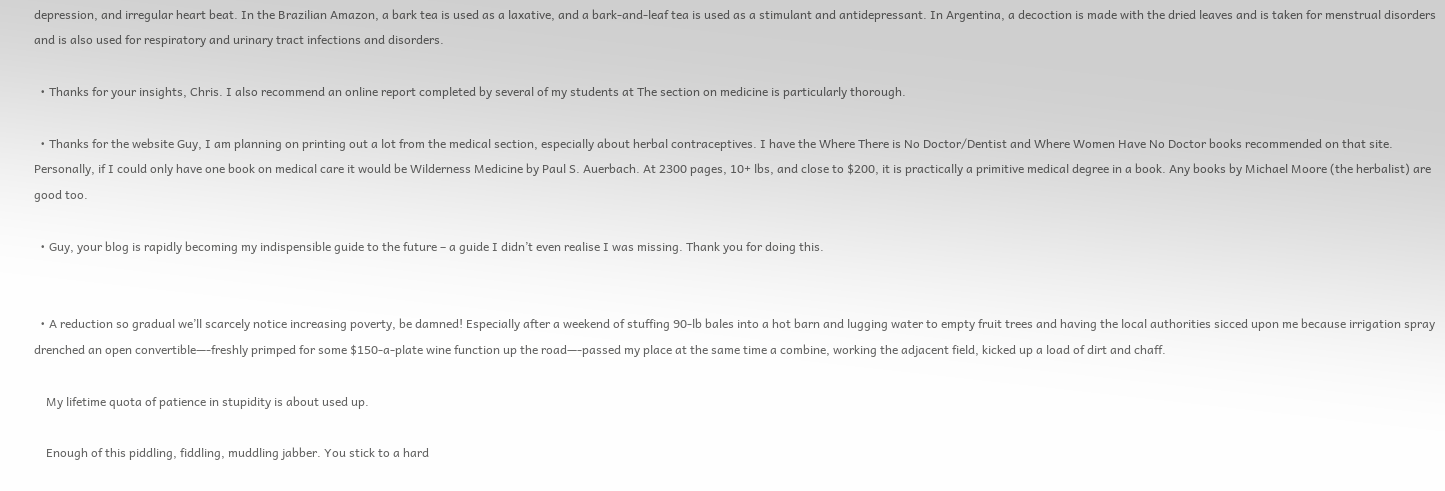depression, and irregular heart beat. In the Brazilian Amazon, a bark tea is used as a laxative, and a bark-and-leaf tea is used as a stimulant and antidepressant. In Argentina, a decoction is made with the dried leaves and is taken for menstrual disorders and is also used for respiratory and urinary tract infections and disorders.

  • Thanks for your insights, Chris. I also recommend an online report completed by several of my students at The section on medicine is particularly thorough.

  • Thanks for the website Guy, I am planning on printing out a lot from the medical section, especially about herbal contraceptives. I have the Where There is No Doctor/Dentist and Where Women Have No Doctor books recommended on that site. Personally, if I could only have one book on medical care it would be Wilderness Medicine by Paul S. Auerbach. At 2300 pages, 10+ lbs, and close to $200, it is practically a primitive medical degree in a book. Any books by Michael Moore (the herbalist) are good too.

  • Guy, your blog is rapidly becoming my indispensible guide to the future – a guide I didn’t even realise I was missing. Thank you for doing this.


  • A reduction so gradual we’ll scarcely notice increasing poverty, be damned! Especially after a weekend of stuffing 90-lb bales into a hot barn and lugging water to empty fruit trees and having the local authorities sicced upon me because irrigation spray drenched an open convertible—-freshly primped for some $150-a-plate wine function up the road—-passed my place at the same time a combine, working the adjacent field, kicked up a load of dirt and chaff.

    My lifetime quota of patience in stupidity is about used up.

    Enough of this piddling, fiddling, muddling jabber. You stick to a hard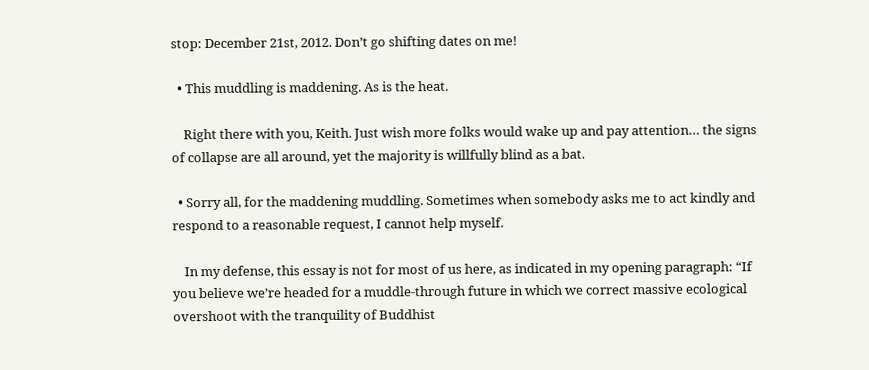stop: December 21st, 2012. Don’t go shifting dates on me!

  • This muddling is maddening. As is the heat.

    Right there with you, Keith. Just wish more folks would wake up and pay attention… the signs of collapse are all around, yet the majority is willfully blind as a bat.

  • Sorry all, for the maddening muddling. Sometimes when somebody asks me to act kindly and respond to a reasonable request, I cannot help myself.

    In my defense, this essay is not for most of us here, as indicated in my opening paragraph: “If you believe we’re headed for a muddle-through future in which we correct massive ecological overshoot with the tranquility of Buddhist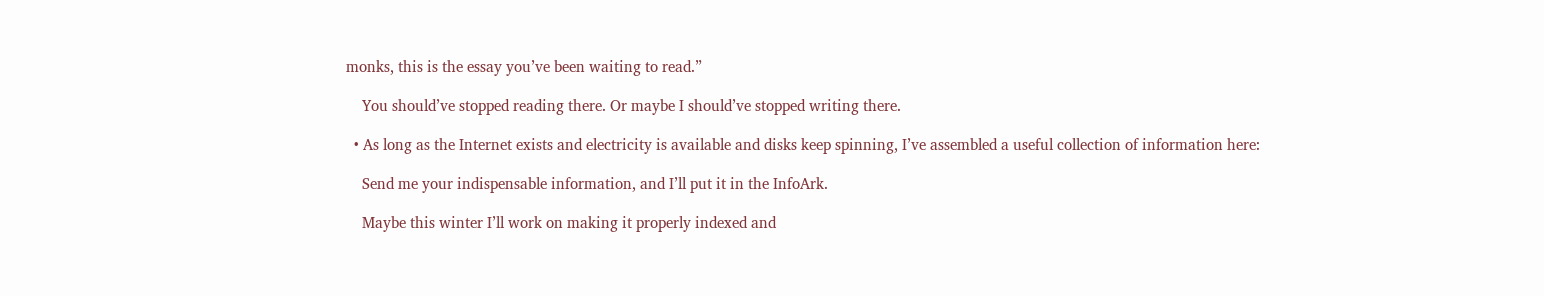monks, this is the essay you’ve been waiting to read.”

    You should’ve stopped reading there. Or maybe I should’ve stopped writing there.

  • As long as the Internet exists and electricity is available and disks keep spinning, I’ve assembled a useful collection of information here:

    Send me your indispensable information, and I’ll put it in the InfoArk.

    Maybe this winter I’ll work on making it properly indexed and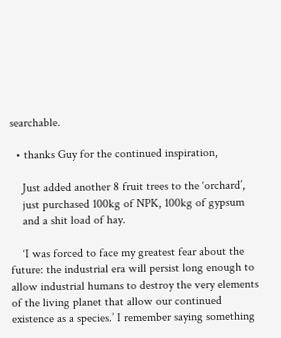searchable.

  • thanks Guy for the continued inspiration,

    Just added another 8 fruit trees to the ‘orchard’,
    just purchased 100kg of NPK, 100kg of gypsum
    and a shit load of hay.

    ‘I was forced to face my greatest fear about the future: the industrial era will persist long enough to allow industrial humans to destroy the very elements of the living planet that allow our continued existence as a species.’ I remember saying something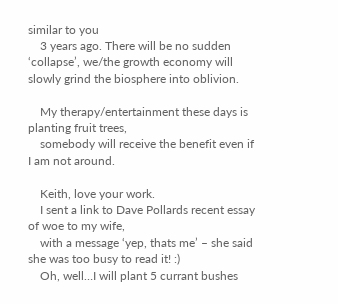similar to you
    3 years ago. There will be no sudden ‘collapse’, we/the growth economy will slowly grind the biosphere into oblivion.

    My therapy/entertainment these days is planting fruit trees,
    somebody will receive the benefit even if I am not around.

    Keith, love your work.
    I sent a link to Dave Pollards recent essay of woe to my wife,
    with a message ‘yep, thats me’ – she said she was too busy to read it! :)
    Oh, well…I will plant 5 currant bushes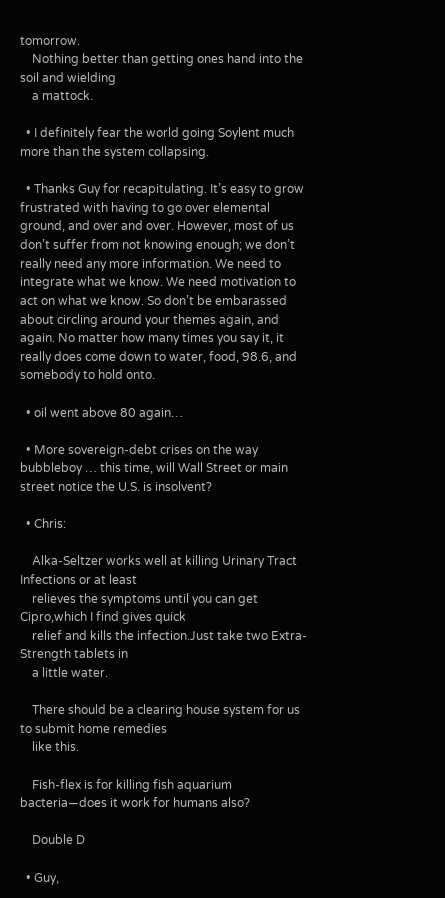tomorrow.
    Nothing better than getting ones hand into the soil and wielding
    a mattock.

  • I definitely fear the world going Soylent much more than the system collapsing.

  • Thanks Guy for recapitulating. It’s easy to grow frustrated with having to go over elemental ground, and over and over. However, most of us don’t suffer from not knowing enough; we don’t really need any more information. We need to integrate what we know. We need motivation to act on what we know. So don’t be embarassed about circling around your themes again, and again. No matter how many times you say it, it really does come down to water, food, 98.6, and somebody to hold onto.

  • oil went above 80 again…

  • More sovereign-debt crises on the way bubbleboy … this time, will Wall Street or main street notice the U.S. is insolvent?

  • Chris:

    Alka-Seltzer works well at killing Urinary Tract Infections or at least
    relieves the symptoms until you can get Cipro,which I find gives quick
    relief and kills the infection.Just take two Extra-Strength tablets in
    a little water.

    There should be a clearing house system for us to submit home remedies
    like this.

    Fish-flex is for killing fish aquarium bacteria—does it work for humans also?

    Double D

  • Guy,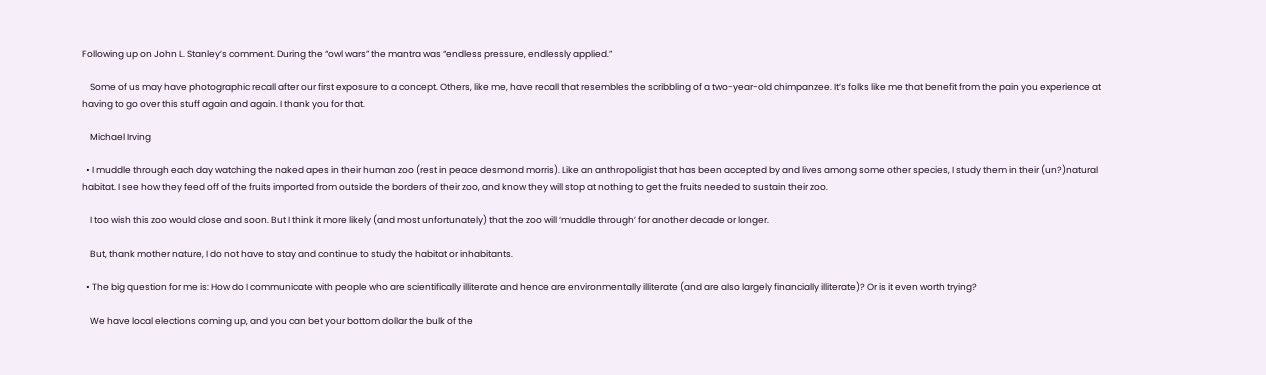Following up on John L. Stanley’s comment. During the “owl wars” the mantra was “endless pressure, endlessly applied.”

    Some of us may have photographic recall after our first exposure to a concept. Others, like me, have recall that resembles the scribbling of a two-year-old chimpanzee. It’s folks like me that benefit from the pain you experience at having to go over this stuff again and again. I thank you for that.

    Michael Irving

  • I muddle through each day watching the naked apes in their human zoo (rest in peace desmond morris). Like an anthropoligist that has been accepted by and lives among some other species, I study them in their (un?)natural habitat. I see how they feed off of the fruits imported from outside the borders of their zoo, and know they will stop at nothing to get the fruits needed to sustain their zoo.

    I too wish this zoo would close and soon. But I think it more likely (and most unfortunately) that the zoo will ‘muddle through’ for another decade or longer.

    But, thank mother nature, I do not have to stay and continue to study the habitat or inhabitants.

  • The big question for me is: How do I communicate with people who are scientifically illiterate and hence are environmentally illiterate (and are also largely financially illiterate)? Or is it even worth trying?

    We have local elections coming up, and you can bet your bottom dollar the bulk of the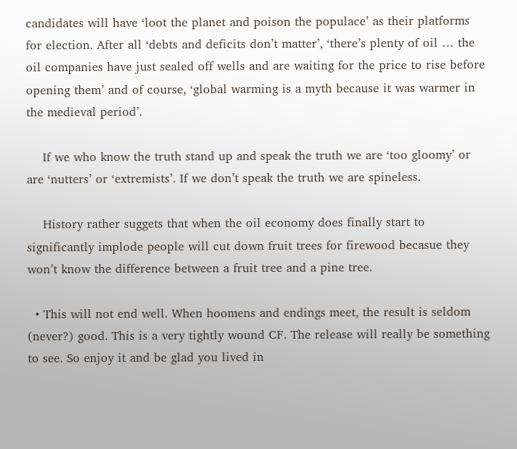candidates will have ‘loot the planet and poison the populace’ as their platforms for election. After all ‘debts and deficits don’t matter’, ‘there’s plenty of oil … the oil companies have just sealed off wells and are waiting for the price to rise before opening them’ and of course, ‘global warming is a myth because it was warmer in the medieval period’.

    If we who know the truth stand up and speak the truth we are ‘too gloomy’ or are ‘nutters’ or ‘extremists’. If we don’t speak the truth we are spineless.

    History rather suggets that when the oil economy does finally start to significantly implode people will cut down fruit trees for firewood becasue they won’t know the difference between a fruit tree and a pine tree.

  • This will not end well. When hoomens and endings meet, the result is seldom (never?) good. This is a very tightly wound CF. The release will really be something to see. So enjoy it and be glad you lived in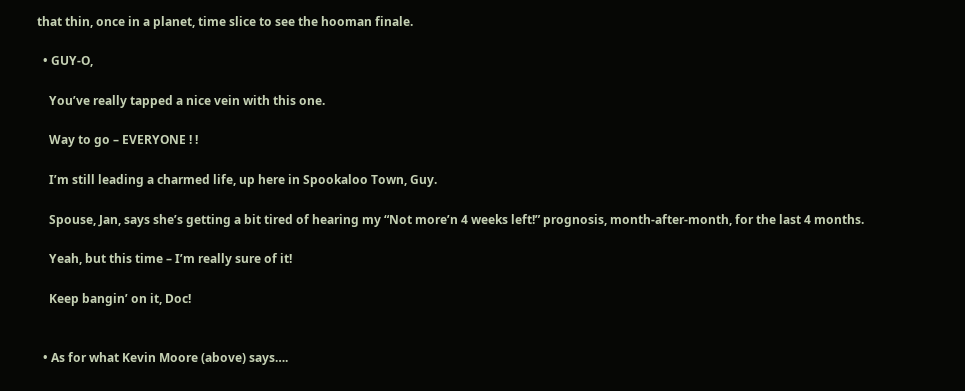that thin, once in a planet, time slice to see the hooman finale.

  • GUY-O,

    You’ve really tapped a nice vein with this one.

    Way to go – EVERYONE ! !

    I’m still leading a charmed life, up here in Spookaloo Town, Guy.

    Spouse, Jan, says she’s getting a bit tired of hearing my “Not more’n 4 weeks left!” prognosis, month-after-month, for the last 4 months.

    Yeah, but this time – I’m really sure of it!

    Keep bangin’ on it, Doc!


  • As for what Kevin Moore (above) says….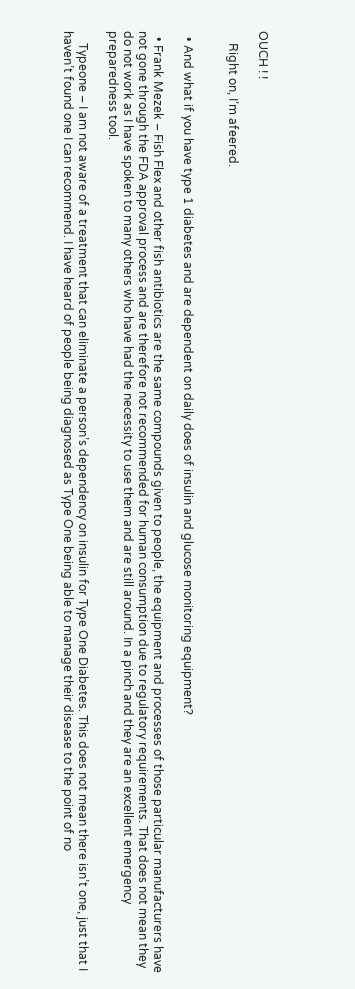OUCH ! !

    Right on, I’m afeered.


  • And what if you have type 1 diabetes and are dependent on daily does of insulin and glucose monitoring equipment?

  • Frank Mezek – Fish Flex and other fish antibiotics are the same compounds given to people, the equipment and processes of those particular manufacturers have not gone through the FDA approval process and are therefore not recommended for human consumption due to regulatory requirements. That does not mean they do not work as I have spoken to many others who have had the necessity to use them and are still around. In a pinch and they are an excellent emergency preparedness tool.

    Typeone – I am not aware of a treatment that can eliminate a person’s dependency on insulin for Type One Diabetes. This does not mean there isn’t one, just that I haven’t found one I can recommend. I have heard of people being diagnosed as Type One being able to manage their disease to the point of no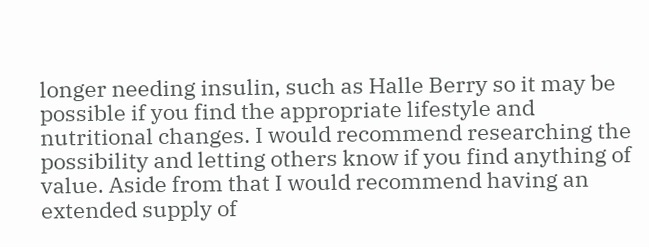longer needing insulin, such as Halle Berry so it may be possible if you find the appropriate lifestyle and nutritional changes. I would recommend researching the possibility and letting others know if you find anything of value. Aside from that I would recommend having an extended supply of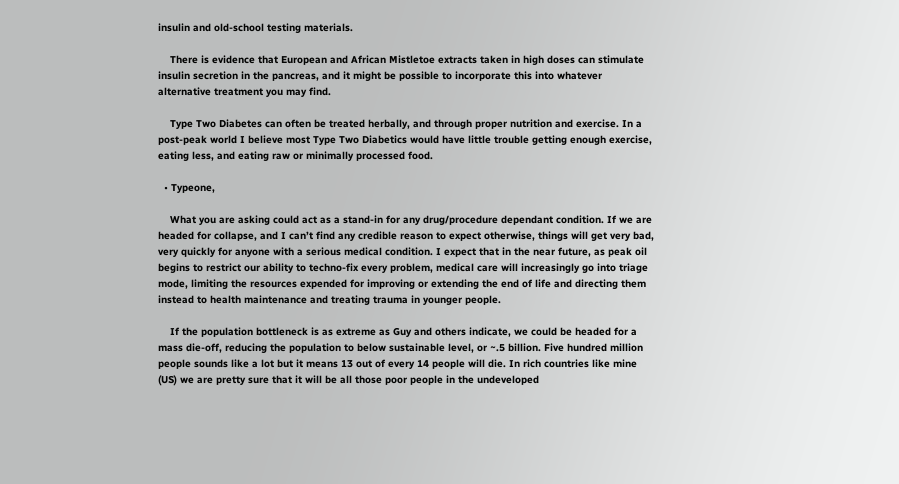insulin and old-school testing materials.

    There is evidence that European and African Mistletoe extracts taken in high doses can stimulate insulin secretion in the pancreas, and it might be possible to incorporate this into whatever alternative treatment you may find.

    Type Two Diabetes can often be treated herbally, and through proper nutrition and exercise. In a post-peak world I believe most Type Two Diabetics would have little trouble getting enough exercise, eating less, and eating raw or minimally processed food.

  • Typeone,

    What you are asking could act as a stand-in for any drug/procedure dependant condition. If we are headed for collapse, and I can’t find any credible reason to expect otherwise, things will get very bad, very quickly for anyone with a serious medical condition. I expect that in the near future, as peak oil begins to restrict our ability to techno-fix every problem, medical care will increasingly go into triage mode, limiting the resources expended for improving or extending the end of life and directing them instead to health maintenance and treating trauma in younger people.

    If the population bottleneck is as extreme as Guy and others indicate, we could be headed for a mass die-off, reducing the population to below sustainable level, or ~.5 billion. Five hundred million people sounds like a lot but it means 13 out of every 14 people will die. In rich countries like mine (US) we are pretty sure that it will be all those poor people in the undeveloped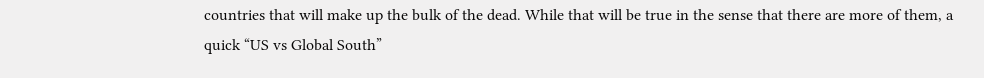countries that will make up the bulk of the dead. While that will be true in the sense that there are more of them, a quick “US vs Global South”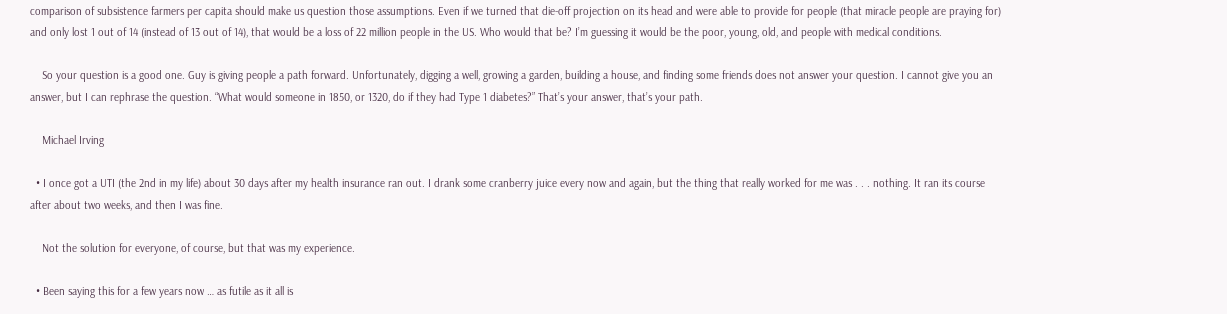comparison of subsistence farmers per capita should make us question those assumptions. Even if we turned that die-off projection on its head and were able to provide for people (that miracle people are praying for) and only lost 1 out of 14 (instead of 13 out of 14), that would be a loss of 22 million people in the US. Who would that be? I’m guessing it would be the poor, young, old, and people with medical conditions.

    So your question is a good one. Guy is giving people a path forward. Unfortunately, digging a well, growing a garden, building a house, and finding some friends does not answer your question. I cannot give you an answer, but I can rephrase the question. “What would someone in 1850, or 1320, do if they had Type 1 diabetes?” That’s your answer, that’s your path.

    Michael Irving

  • I once got a UTI (the 2nd in my life) about 30 days after my health insurance ran out. I drank some cranberry juice every now and again, but the thing that really worked for me was . . . nothing. It ran its course after about two weeks, and then I was fine.

    Not the solution for everyone, of course, but that was my experience.

  • Been saying this for a few years now … as futile as it all is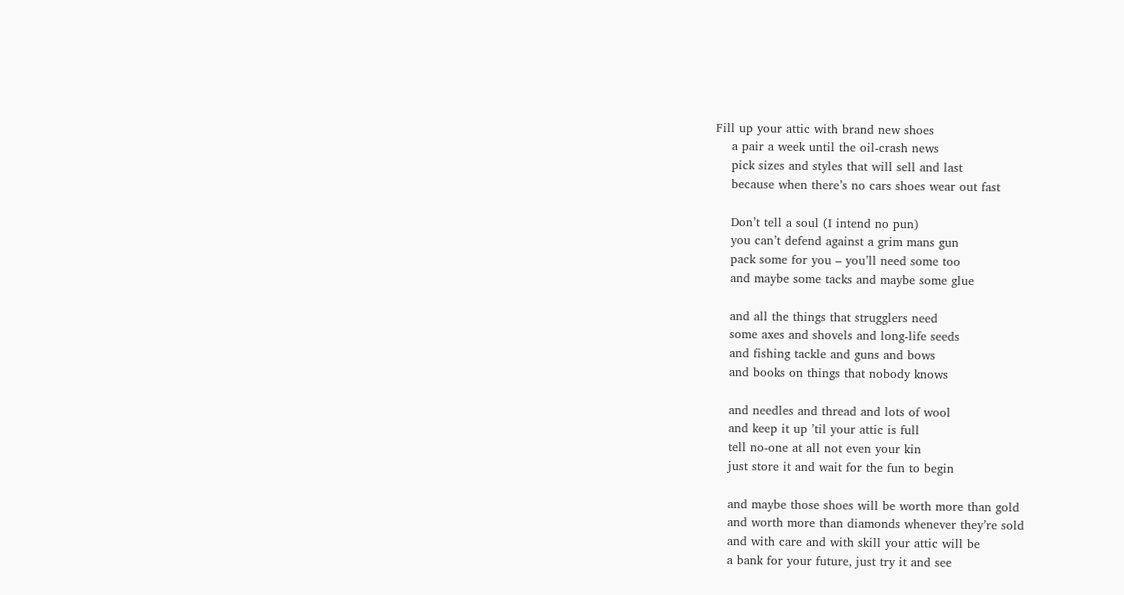Fill up your attic with brand new shoes
    a pair a week until the oil-crash news
    pick sizes and styles that will sell and last
    because when there’s no cars shoes wear out fast

    Don’t tell a soul (I intend no pun)
    you can’t defend against a grim mans gun
    pack some for you – you’ll need some too
    and maybe some tacks and maybe some glue

    and all the things that strugglers need
    some axes and shovels and long-life seeds
    and fishing tackle and guns and bows
    and books on things that nobody knows

    and needles and thread and lots of wool
    and keep it up ’til your attic is full
    tell no-one at all not even your kin
    just store it and wait for the fun to begin

    and maybe those shoes will be worth more than gold
    and worth more than diamonds whenever they’re sold
    and with care and with skill your attic will be
    a bank for your future, just try it and see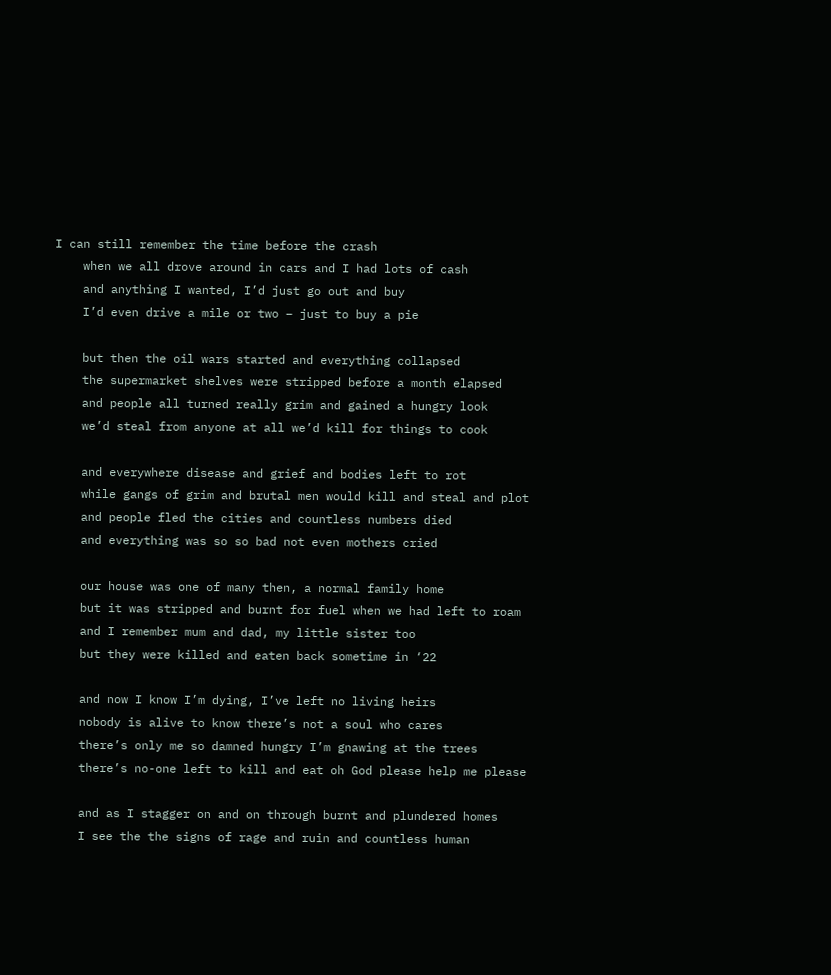I can still remember the time before the crash
    when we all drove around in cars and I had lots of cash
    and anything I wanted, I’d just go out and buy
    I’d even drive a mile or two – just to buy a pie

    but then the oil wars started and everything collapsed
    the supermarket shelves were stripped before a month elapsed
    and people all turned really grim and gained a hungry look
    we’d steal from anyone at all we’d kill for things to cook

    and everywhere disease and grief and bodies left to rot
    while gangs of grim and brutal men would kill and steal and plot
    and people fled the cities and countless numbers died
    and everything was so so bad not even mothers cried

    our house was one of many then, a normal family home
    but it was stripped and burnt for fuel when we had left to roam
    and I remember mum and dad, my little sister too
    but they were killed and eaten back sometime in ‘22

    and now I know I’m dying, I’ve left no living heirs
    nobody is alive to know there’s not a soul who cares
    there’s only me so damned hungry I’m gnawing at the trees
    there’s no-one left to kill and eat oh God please help me please

    and as I stagger on and on through burnt and plundered homes
    I see the the signs of rage and ruin and countless human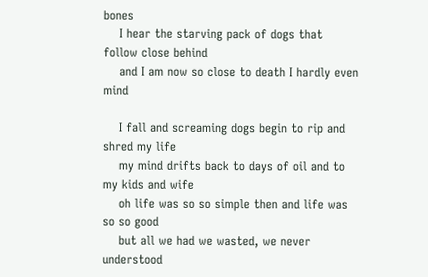bones
    I hear the starving pack of dogs that follow close behind
    and I am now so close to death I hardly even mind

    I fall and screaming dogs begin to rip and shred my life
    my mind drifts back to days of oil and to my kids and wife
    oh life was so so simple then and life was so so good
    but all we had we wasted, we never understood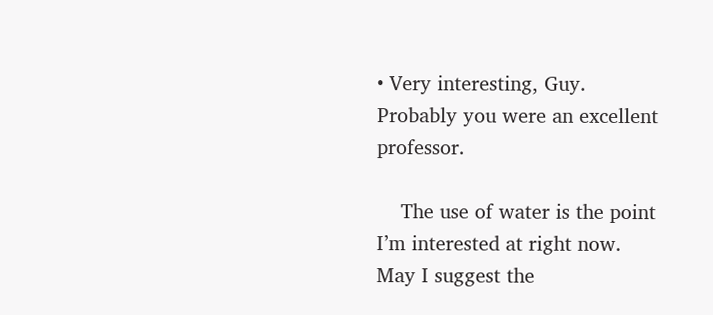• Very interesting, Guy. Probably you were an excellent professor.

    The use of water is the point I’m interested at right now. May I suggest the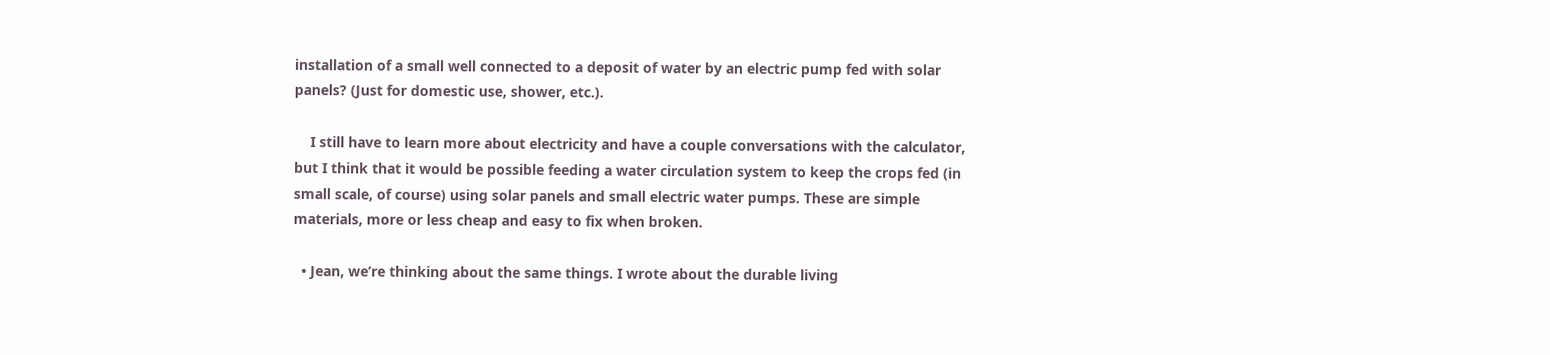installation of a small well connected to a deposit of water by an electric pump fed with solar panels? (Just for domestic use, shower, etc.).

    I still have to learn more about electricity and have a couple conversations with the calculator, but I think that it would be possible feeding a water circulation system to keep the crops fed (in small scale, of course) using solar panels and small electric water pumps. These are simple materials, more or less cheap and easy to fix when broken.

  • Jean, we’re thinking about the same things. I wrote about the durable living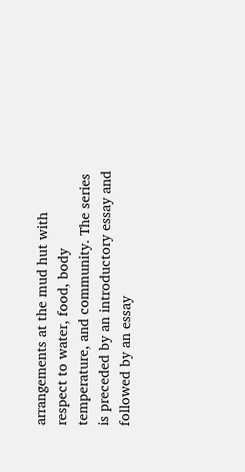arrangements at the mud hut with respect to water, food, body temperature, and community. The series is preceded by an introductory essay and followed by an essay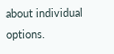about individual options.